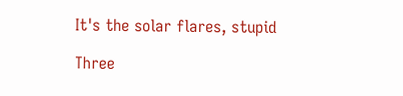It's the solar flares, stupid

Three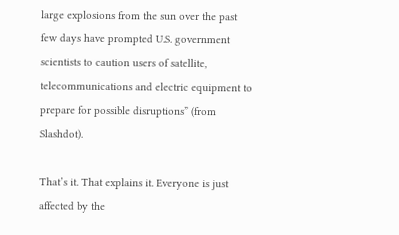large explosions from the sun over the past few days have prompted U.S. government scientists to caution users of satellite, telecommunications and electric equipment to prepare for possible disruptions” (from Slashdot).

That’s it. That explains it. Everyone is just affected by the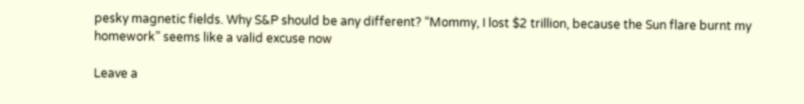pesky magnetic fields. Why S&P should be any different? “Mommy, I lost $2 trillion, because the Sun flare burnt my homework” seems like a valid excuse now

Leave a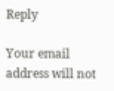Reply

Your email address will not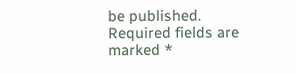be published. Required fields are marked *